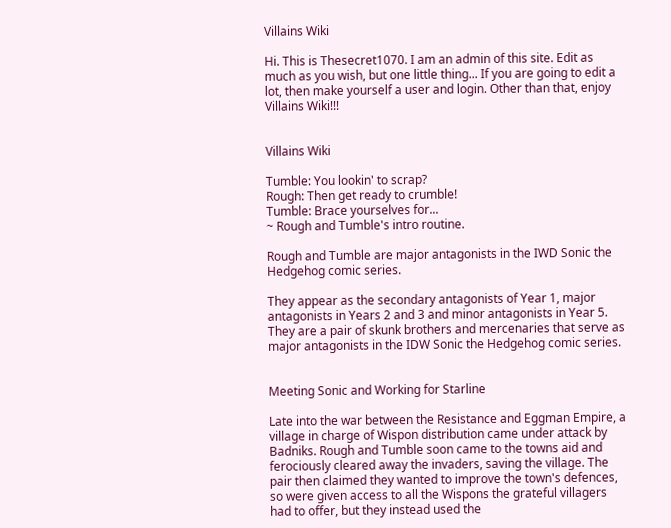Villains Wiki

Hi. This is Thesecret1070. I am an admin of this site. Edit as much as you wish, but one little thing... If you are going to edit a lot, then make yourself a user and login. Other than that, enjoy Villains Wiki!!!


Villains Wiki

Tumble: You lookin' to scrap?
Rough: Then get ready to crumble!
Tumble: Brace yourselves for...
~ Rough and Tumble's intro routine.

Rough and Tumble are major antagonists in the IWD Sonic the Hedgehog comic series.

They appear as the secondary antagonists of Year 1, major antagonists in Years 2 and 3 and minor antagonists in Year 5. They are a pair of skunk brothers and mercenaries that serve as major antagonists in the IDW Sonic the Hedgehog comic series.


Meeting Sonic and Working for Starline

Late into the war between the Resistance and Eggman Empire, a village in charge of Wispon distribution came under attack by Badniks. Rough and Tumble soon came to the towns aid and ferociously cleared away the invaders, saving the village. The pair then claimed they wanted to improve the town's defences, so were given access to all the Wispons the grateful villagers had to offer, but they instead used the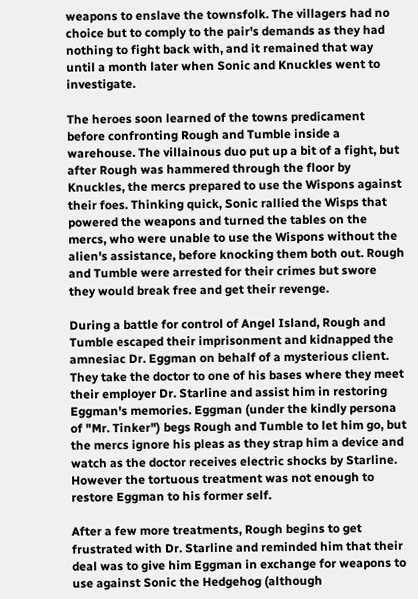weapons to enslave the townsfolk. The villagers had no choice but to comply to the pair's demands as they had nothing to fight back with, and it remained that way until a month later when Sonic and Knuckles went to investigate.

The heroes soon learned of the towns predicament before confronting Rough and Tumble inside a warehouse. The villainous duo put up a bit of a fight, but after Rough was hammered through the floor by Knuckles, the mercs prepared to use the Wispons against their foes. Thinking quick, Sonic rallied the Wisps that powered the weapons and turned the tables on the mercs, who were unable to use the Wispons without the alien's assistance, before knocking them both out. Rough and Tumble were arrested for their crimes but swore they would break free and get their revenge.

During a battle for control of Angel Island, Rough and Tumble escaped their imprisonment and kidnapped the amnesiac Dr. Eggman on behalf of a mysterious client. They take the doctor to one of his bases where they meet their employer Dr. Starline and assist him in restoring Eggman's memories. Eggman (under the kindly persona of "Mr. Tinker") begs Rough and Tumble to let him go, but the mercs ignore his pleas as they strap him a device and watch as the doctor receives electric shocks by Starline. However the tortuous treatment was not enough to restore Eggman to his former self.

After a few more treatments, Rough begins to get frustrated with Dr. Starline and reminded him that their deal was to give him Eggman in exchange for weapons to use against Sonic the Hedgehog (although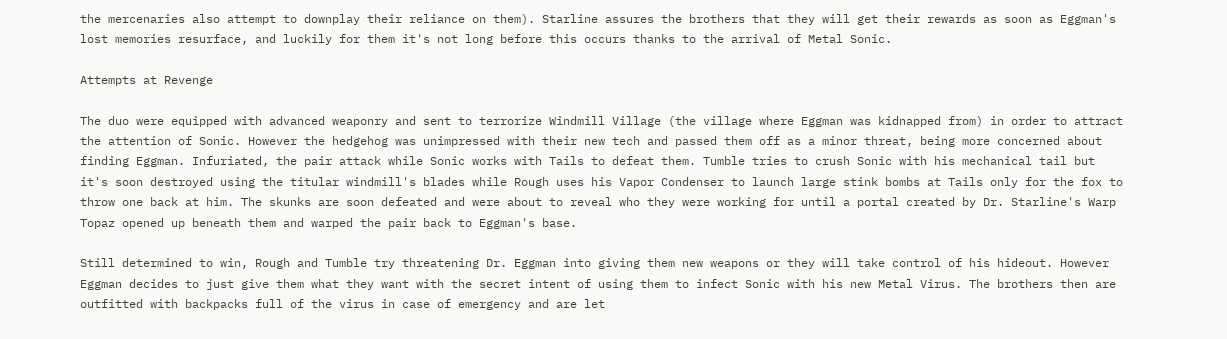the mercenaries also attempt to downplay their reliance on them). Starline assures the brothers that they will get their rewards as soon as Eggman's lost memories resurface, and luckily for them it's not long before this occurs thanks to the arrival of Metal Sonic.

Attempts at Revenge

The duo were equipped with advanced weaponry and sent to terrorize Windmill Village (the village where Eggman was kidnapped from) in order to attract the attention of Sonic. However the hedgehog was unimpressed with their new tech and passed them off as a minor threat, being more concerned about finding Eggman. Infuriated, the pair attack while Sonic works with Tails to defeat them. Tumble tries to crush Sonic with his mechanical tail but it's soon destroyed using the titular windmill's blades while Rough uses his Vapor Condenser to launch large stink bombs at Tails only for the fox to throw one back at him. The skunks are soon defeated and were about to reveal who they were working for until a portal created by Dr. Starline's Warp Topaz opened up beneath them and warped the pair back to Eggman's base.

Still determined to win, Rough and Tumble try threatening Dr. Eggman into giving them new weapons or they will take control of his hideout. However Eggman decides to just give them what they want with the secret intent of using them to infect Sonic with his new Metal Virus. The brothers then are outfitted with backpacks full of the virus in case of emergency and are let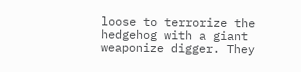loose to terrorize the hedgehog with a giant weaponize digger. They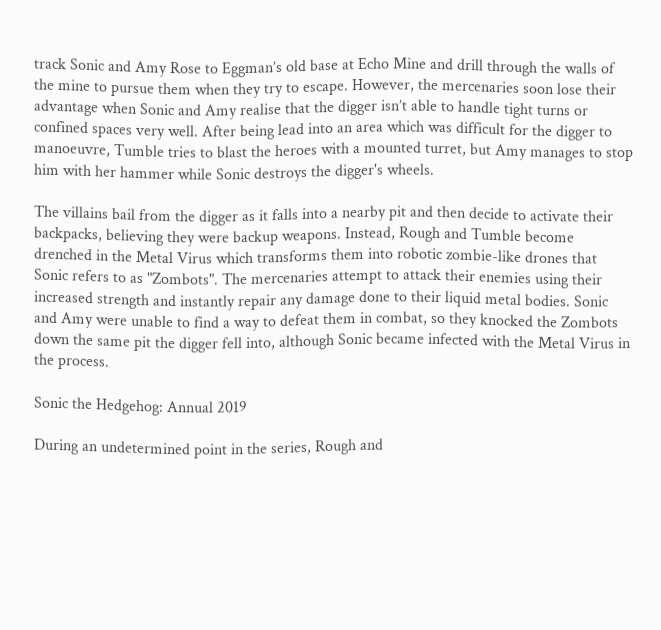track Sonic and Amy Rose to Eggman’s old base at Echo Mine and drill through the walls of the mine to pursue them when they try to escape. However, the mercenaries soon lose their advantage when Sonic and Amy realise that the digger isn’t able to handle tight turns or confined spaces very well. After being lead into an area which was difficult for the digger to manoeuvre, Tumble tries to blast the heroes with a mounted turret, but Amy manages to stop him with her hammer while Sonic destroys the digger's wheels.

The villains bail from the digger as it falls into a nearby pit and then decide to activate their backpacks, believing they were backup weapons. Instead, Rough and Tumble become drenched in the Metal Virus which transforms them into robotic zombie-like drones that Sonic refers to as "Zombots". The mercenaries attempt to attack their enemies using their increased strength and instantly repair any damage done to their liquid metal bodies. Sonic and Amy were unable to find a way to defeat them in combat, so they knocked the Zombots down the same pit the digger fell into, although Sonic became infected with the Metal Virus in the process.

Sonic the Hedgehog: Annual 2019

During an undetermined point in the series, Rough and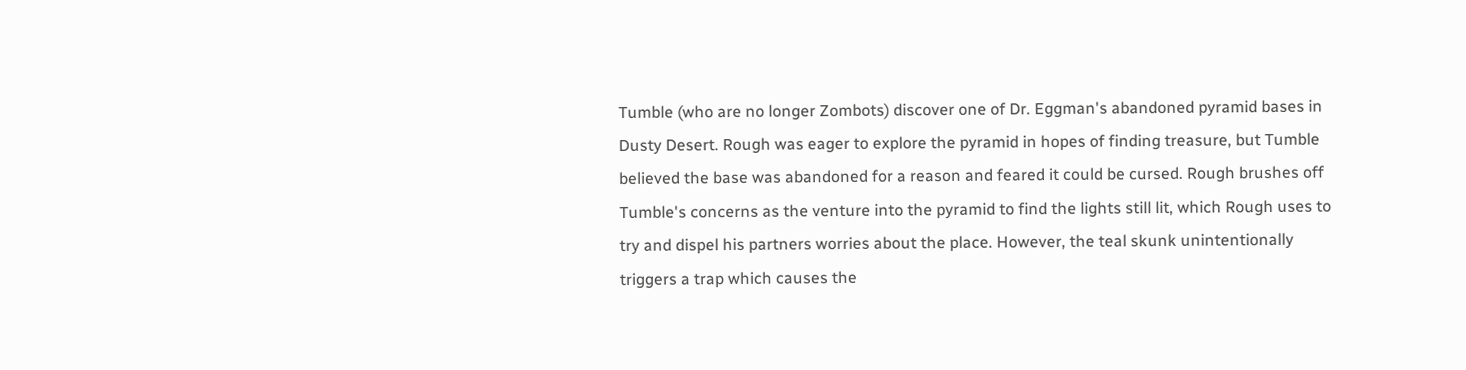Tumble (who are no longer Zombots) discover one of Dr. Eggman's abandoned pyramid bases in Dusty Desert. Rough was eager to explore the pyramid in hopes of finding treasure, but Tumble believed the base was abandoned for a reason and feared it could be cursed. Rough brushes off Tumble's concerns as the venture into the pyramid to find the lights still lit, which Rough uses to try and dispel his partners worries about the place. However, the teal skunk unintentionally triggers a trap which causes the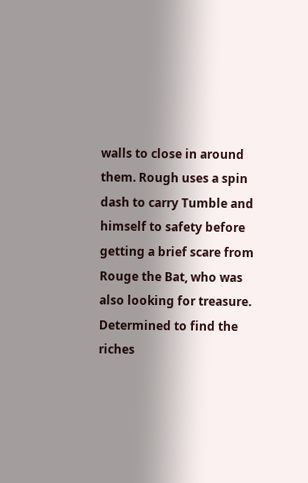walls to close in around them. Rough uses a spin dash to carry Tumble and himself to safety before getting a brief scare from Rouge the Bat, who was also looking for treasure. Determined to find the riches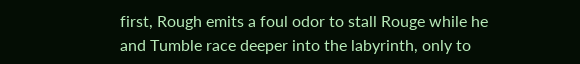first, Rough emits a foul odor to stall Rouge while he and Tumble race deeper into the labyrinth, only to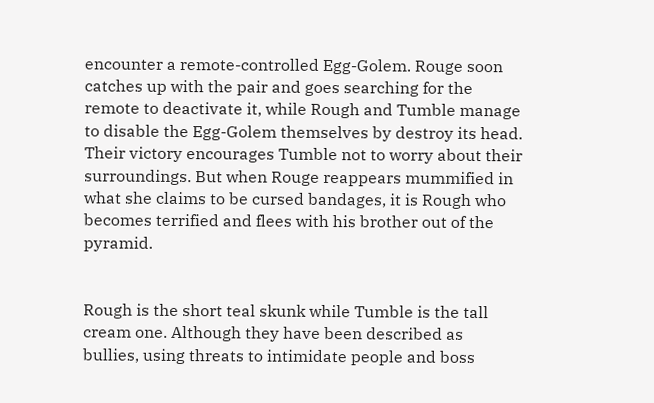encounter a remote-controlled Egg-Golem. Rouge soon catches up with the pair and goes searching for the remote to deactivate it, while Rough and Tumble manage to disable the Egg-Golem themselves by destroy its head. Their victory encourages Tumble not to worry about their surroundings. But when Rouge reappears mummified in what she claims to be cursed bandages, it is Rough who becomes terrified and flees with his brother out of the pyramid.


Rough is the short teal skunk while Tumble is the tall cream one. Although they have been described as bullies, using threats to intimidate people and boss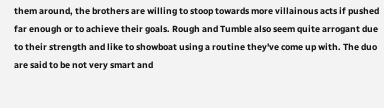them around, the brothers are willing to stoop towards more villainous acts if pushed far enough or to achieve their goals. Rough and Tumble also seem quite arrogant due to their strength and like to showboat using a routine they've come up with. The duo are said to be not very smart and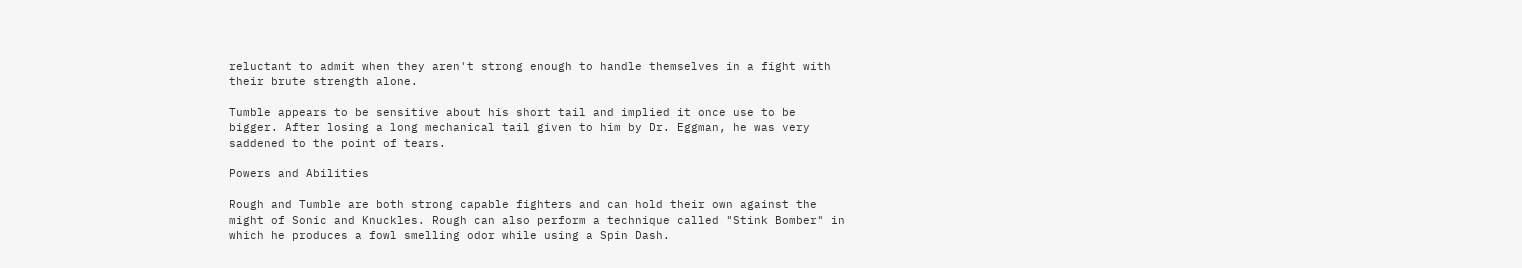reluctant to admit when they aren't strong enough to handle themselves in a fight with their brute strength alone.

Tumble appears to be sensitive about his short tail and implied it once use to be bigger. After losing a long mechanical tail given to him by Dr. Eggman, he was very saddened to the point of tears.

Powers and Abilities

Rough and Tumble are both strong capable fighters and can hold their own against the might of Sonic and Knuckles. Rough can also perform a technique called "Stink Bomber" in which he produces a fowl smelling odor while using a Spin Dash.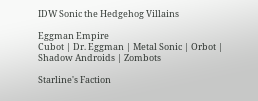IDW Sonic the Hedgehog Villains

Eggman Empire
Cubot | Dr. Eggman | Metal Sonic | Orbot | Shadow Androids | Zombots

Starline's Faction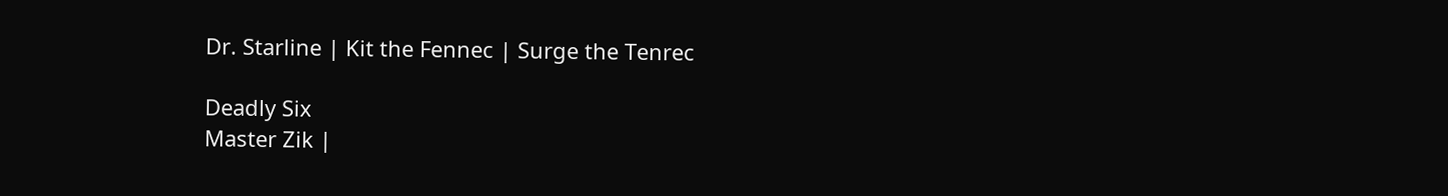Dr. Starline | Kit the Fennec | Surge the Tenrec

Deadly Six
Master Zik |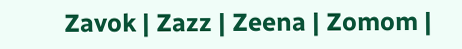Zavok | Zazz | Zeena | Zomom |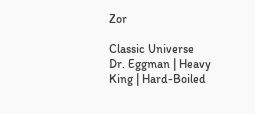Zor

Classic Universe
Dr. Eggman | Heavy King | Hard-Boiled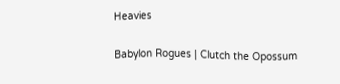Heavies

Babylon Rogues | Clutch the Opossum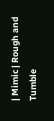| Mimic | Rough and Tumble